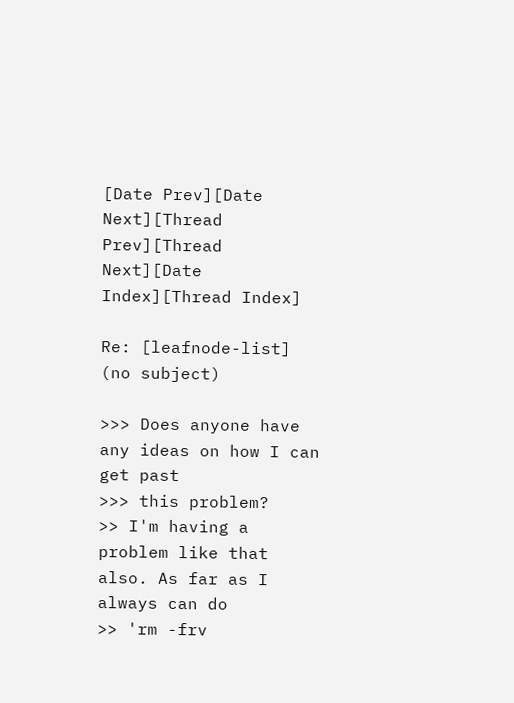[Date Prev][Date Next][Thread Prev][Thread Next][Date Index][Thread Index]

Re: [leafnode-list] (no subject)

>>> Does anyone have any ideas on how I can get past
>>> this problem?
>> I'm having a problem like that also. As far as I always can do
>> 'rm -frv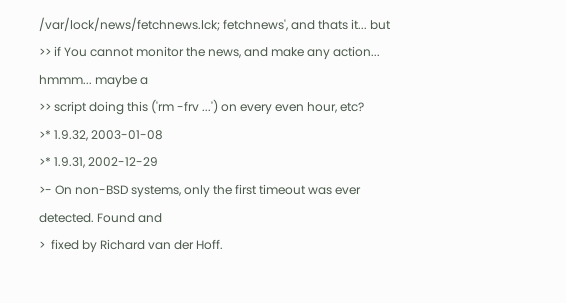/var/lock/news/fetchnews.lck; fetchnews', and thats it... but
>> if You cannot monitor the news, and make any action... hmmm... maybe a
>> script doing this ('rm -frv ...') on every even hour, etc?
>* 1.9.32, 2003-01-08
>* 1.9.31, 2002-12-29
>- On non-BSD systems, only the first timeout was ever detected. Found and
>  fixed by Richard van der Hoff.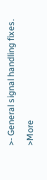>- General signal handling fixes.
>More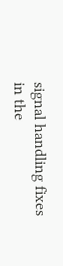signal handling fixes in the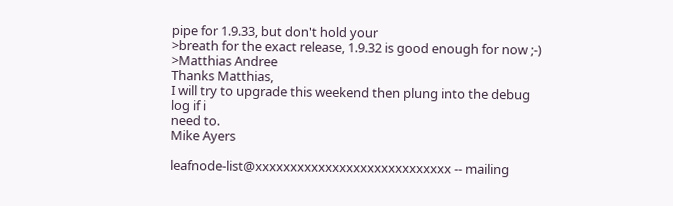pipe for 1.9.33, but don't hold your
>breath for the exact release, 1.9.32 is good enough for now ;-)
>Matthias Andree
Thanks Matthias,
I will try to upgrade this weekend then plung into the debug log if i
need to.
Mike Ayers

leafnode-list@xxxxxxxxxxxxxxxxxxxxxxxxxxxx -- mailing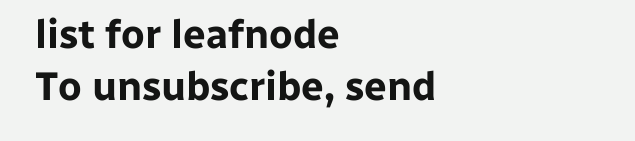list for leafnode
To unsubscribe, send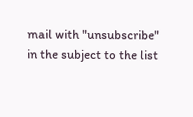mail with "unsubscribe" in the subject to the list